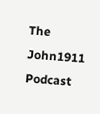The John1911 Podcast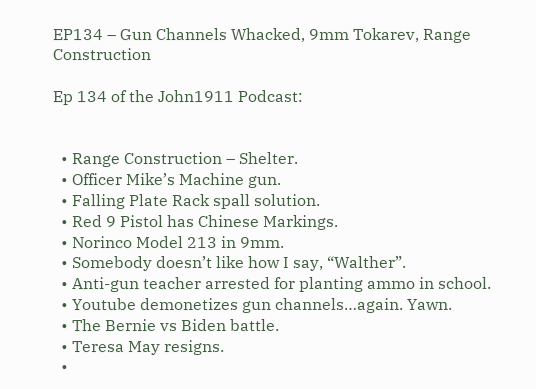EP134 – Gun Channels Whacked, 9mm Tokarev, Range Construction

Ep 134 of the John1911 Podcast:


  • Range Construction – Shelter.
  • Officer Mike’s Machine gun.
  • Falling Plate Rack spall solution.
  • Red 9 Pistol has Chinese Markings.
  • Norinco Model 213 in 9mm.
  • Somebody doesn’t like how I say, “Walther”.
  • Anti-gun teacher arrested for planting ammo in school.
  • Youtube demonetizes gun channels…again. Yawn.
  • The Bernie vs Biden battle.
  • Teresa May resigns.
  •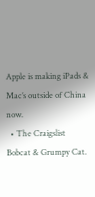Apple is making iPads & Mac’s outside of China now.
  • The Craigslist Bobcat & Grumpy Cat.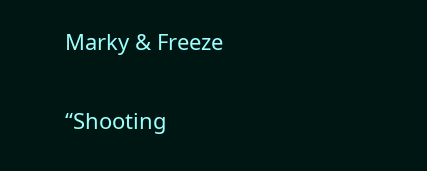Marky & Freeze

“Shooting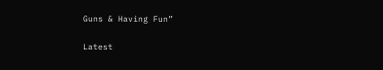Guns & Having Fun”

Latest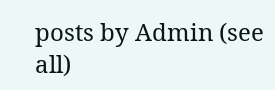posts by Admin (see all)